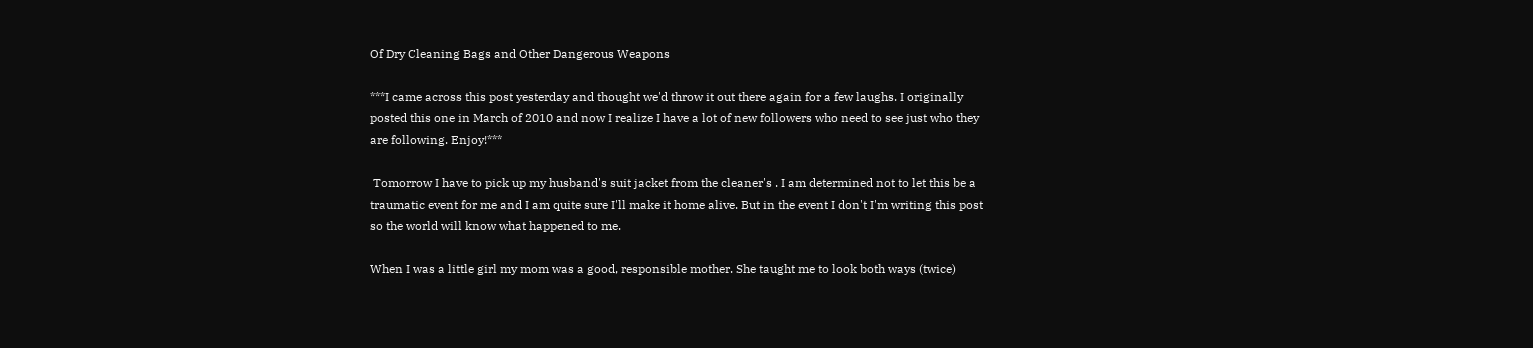Of Dry Cleaning Bags and Other Dangerous Weapons

***I came across this post yesterday and thought we'd throw it out there again for a few laughs. I originally posted this one in March of 2010 and now I realize I have a lot of new followers who need to see just who they are following. Enjoy!***

 Tomorrow I have to pick up my husband's suit jacket from the cleaner's . I am determined not to let this be a traumatic event for me and I am quite sure I'll make it home alive. But in the event I don't I'm writing this post so the world will know what happened to me.

When I was a little girl my mom was a good, responsible mother. She taught me to look both ways (twice)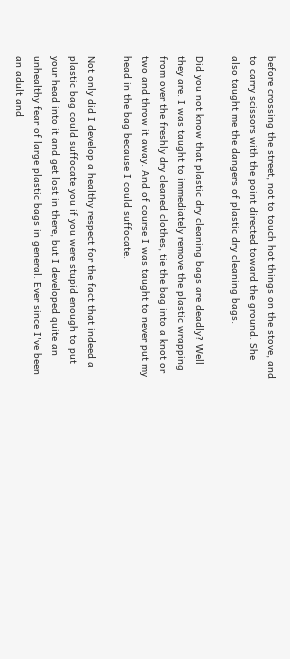before crossing the street, not to touch hot things on the stove, and to carry scissors with the point directed toward the ground. She also taught me the dangers of plastic dry cleaning bags.

Did you not know that plastic dry cleaning bags are deadly? Well they are. I was taught to immediately remove the plastic wrapping from over the freshly dry cleaned clothes, tie the bag into a knot or two and throw it away. And of course I was taught to never put my head in the bag because I could suffocate.

Not only did I develop a healthy respect for the fact that indeed a plastic bag could suffocate you if you were stupid enough to put your head into it and get lost in there, but I developed quite an unhealthy fear of large plastic bags in general. Ever since I've been an adult and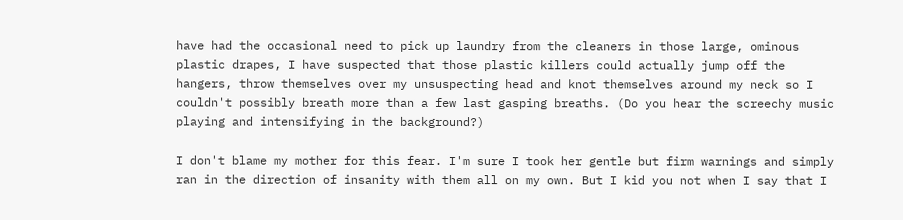have had the occasional need to pick up laundry from the cleaners in those large, ominous plastic drapes, I have suspected that those plastic killers could actually jump off the hangers, throw themselves over my unsuspecting head and knot themselves around my neck so I couldn't possibly breath more than a few last gasping breaths. (Do you hear the screechy music playing and intensifying in the background?)

I don't blame my mother for this fear. I'm sure I took her gentle but firm warnings and simply ran in the direction of insanity with them all on my own. But I kid you not when I say that I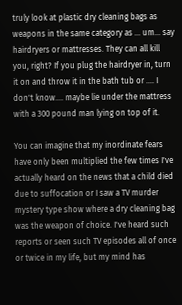truly look at plastic dry cleaning bags as weapons in the same category as ... um... say hairdryers or mattresses. They can all kill you, right? If you plug the hairdryer in, turn it on and throw it in the bath tub or .... I don't know.... maybe lie under the mattress with a 300 pound man lying on top of it.

You can imagine that my inordinate fears have only been multiplied the few times I've actually heard on the news that a child died due to suffocation or I saw a TV murder mystery type show where a dry cleaning bag was the weapon of choice. I've heard such reports or seen such TV episodes all of once or twice in my life, but my mind has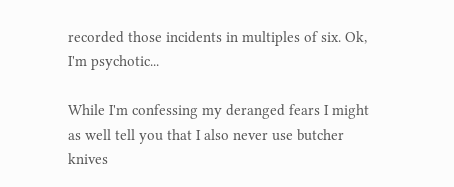recorded those incidents in multiples of six. Ok, I'm psychotic...

While I'm confessing my deranged fears I might as well tell you that I also never use butcher knives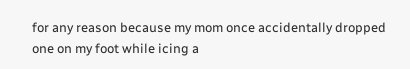for any reason because my mom once accidentally dropped one on my foot while icing a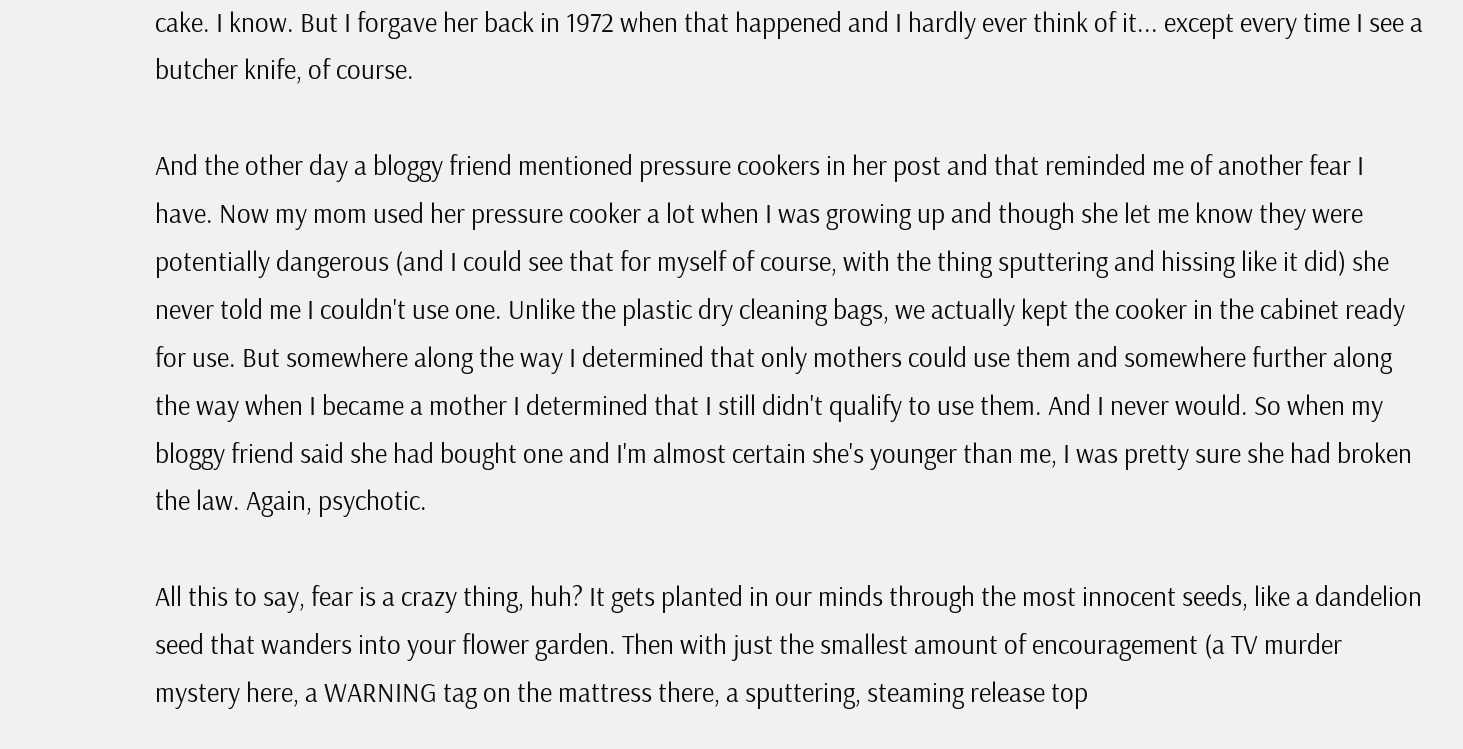cake. I know. But I forgave her back in 1972 when that happened and I hardly ever think of it... except every time I see a butcher knife, of course.

And the other day a bloggy friend mentioned pressure cookers in her post and that reminded me of another fear I have. Now my mom used her pressure cooker a lot when I was growing up and though she let me know they were potentially dangerous (and I could see that for myself of course, with the thing sputtering and hissing like it did) she never told me I couldn't use one. Unlike the plastic dry cleaning bags, we actually kept the cooker in the cabinet ready for use. But somewhere along the way I determined that only mothers could use them and somewhere further along the way when I became a mother I determined that I still didn't qualify to use them. And I never would. So when my bloggy friend said she had bought one and I'm almost certain she's younger than me, I was pretty sure she had broken the law. Again, psychotic.

All this to say, fear is a crazy thing, huh? It gets planted in our minds through the most innocent seeds, like a dandelion seed that wanders into your flower garden. Then with just the smallest amount of encouragement (a TV murder mystery here, a WARNING tag on the mattress there, a sputtering, steaming release top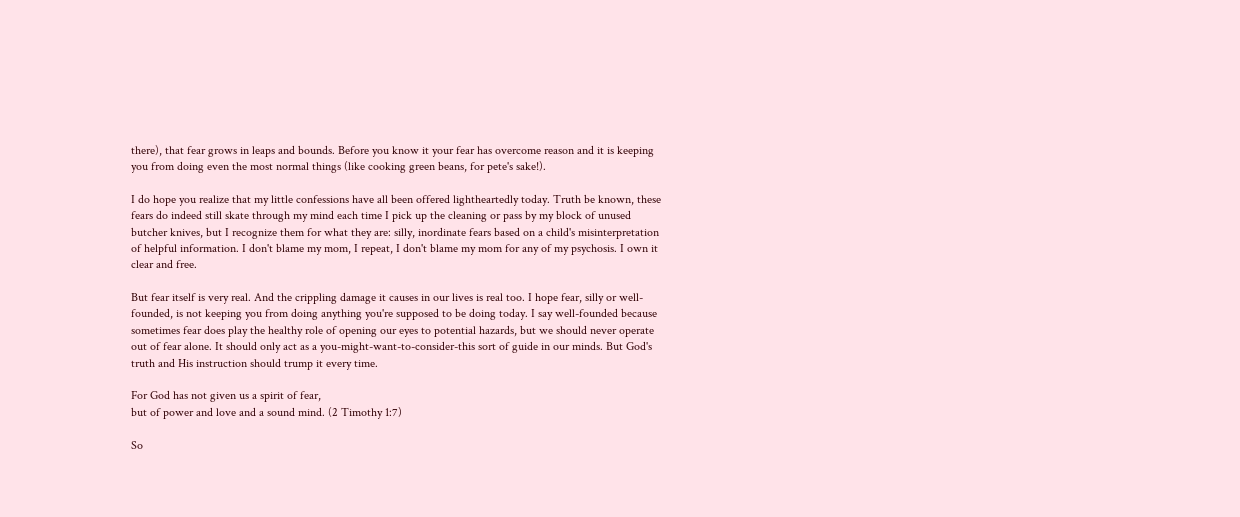there), that fear grows in leaps and bounds. Before you know it your fear has overcome reason and it is keeping you from doing even the most normal things (like cooking green beans, for pete's sake!).

I do hope you realize that my little confessions have all been offered lightheartedly today. Truth be known, these fears do indeed still skate through my mind each time I pick up the cleaning or pass by my block of unused butcher knives, but I recognize them for what they are: silly, inordinate fears based on a child's misinterpretation of helpful information. I don't blame my mom, I repeat, I don't blame my mom for any of my psychosis. I own it clear and free.

But fear itself is very real. And the crippling damage it causes in our lives is real too. I hope fear, silly or well-founded, is not keeping you from doing anything you're supposed to be doing today. I say well-founded because sometimes fear does play the healthy role of opening our eyes to potential hazards, but we should never operate out of fear alone. It should only act as a you-might-want-to-consider-this sort of guide in our minds. But God's truth and His instruction should trump it every time.

For God has not given us a spirit of fear,
but of power and love and a sound mind. (2 Timothy 1:7)

So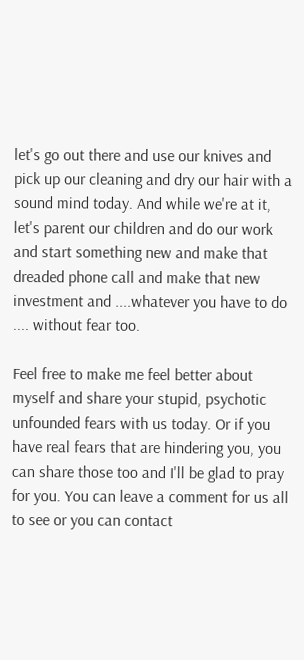let's go out there and use our knives and pick up our cleaning and dry our hair with a sound mind today. And while we're at it, let's parent our children and do our work and start something new and make that dreaded phone call and make that new investment and ....whatever you have to do .... without fear too.

Feel free to make me feel better about myself and share your stupid, psychotic unfounded fears with us today. Or if you have real fears that are hindering you, you can share those too and I'll be glad to pray for you. You can leave a comment for us all to see or you can contact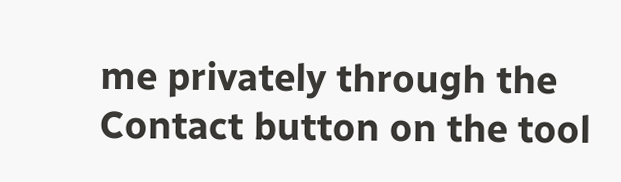me privately through the Contact button on the tool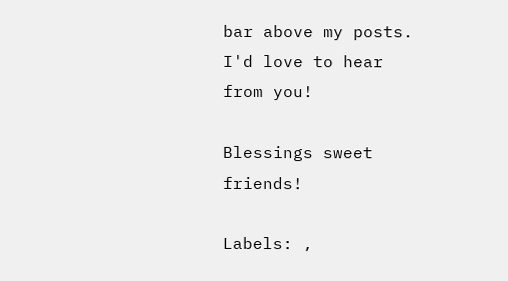bar above my posts. I'd love to hear from you!

Blessings sweet friends!

Labels: ,